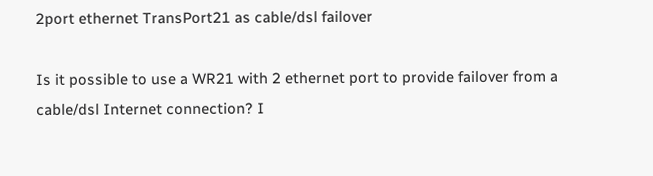2port ethernet TransPort21 as cable/dsl failover

Is it possible to use a WR21 with 2 ethernet port to provide failover from a cable/dsl Internet connection? I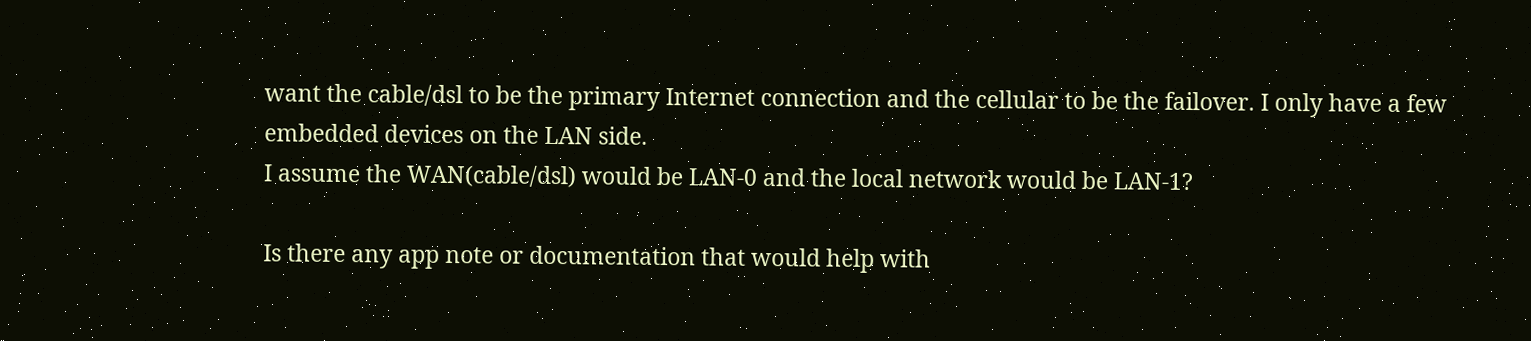want the cable/dsl to be the primary Internet connection and the cellular to be the failover. I only have a few embedded devices on the LAN side.
I assume the WAN(cable/dsl) would be LAN-0 and the local network would be LAN-1?

Is there any app note or documentation that would help with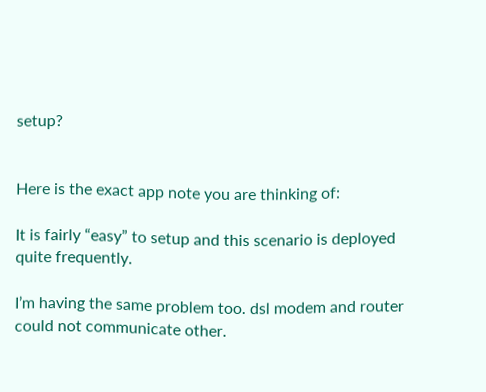setup?


Here is the exact app note you are thinking of:

It is fairly “easy” to setup and this scenario is deployed quite frequently.

I’m having the same problem too. dsl modem and router could not communicate other.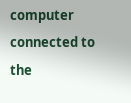computer connected to the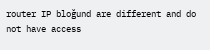router IP bloğund are different and do not have access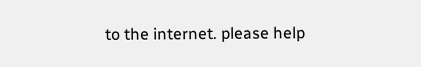to the internet. please help